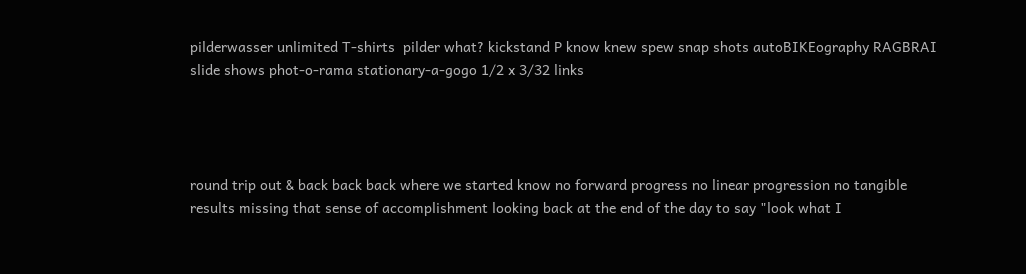pilderwasser unlimited T-shirts  pilder what? kickstand P know knew spew snap shots autoBIKEography RAGBRAI  slide shows phot-o-rama stationary-a-gogo 1/2 x 3/32 links




round trip out & back back back where we started know no forward progress no linear progression no tangible results missing that sense of accomplishment looking back at the end of the day to say "look what I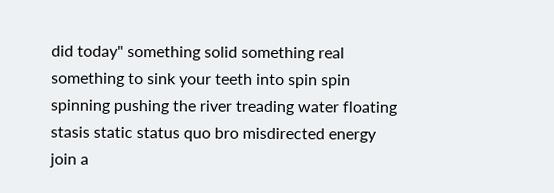did today" something solid something real something to sink your teeth into spin spin spinning pushing the river treading water floating stasis static status quo bro misdirected energy join a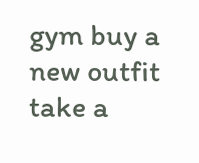gym buy a new outfit take a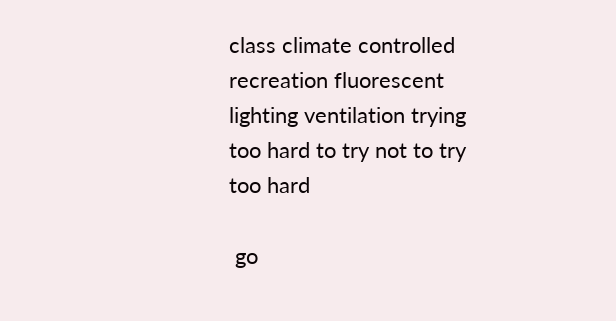class climate controlled recreation fluorescent lighting ventilation trying too hard to try not to try too hard

 go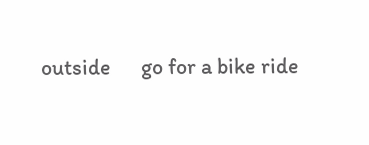outside      go for a bike ride